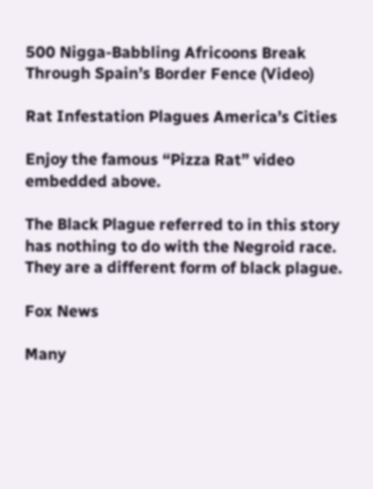500 Nigga-Babbling Africoons Break Through Spain’s Border Fence (Video)

Rat Infestation Plagues America’s Cities

Enjoy the famous “Pizza Rat” video embedded above.

The Black Plague referred to in this story has nothing to do with the Negroid race. They are a different form of black plague.

Fox News

Many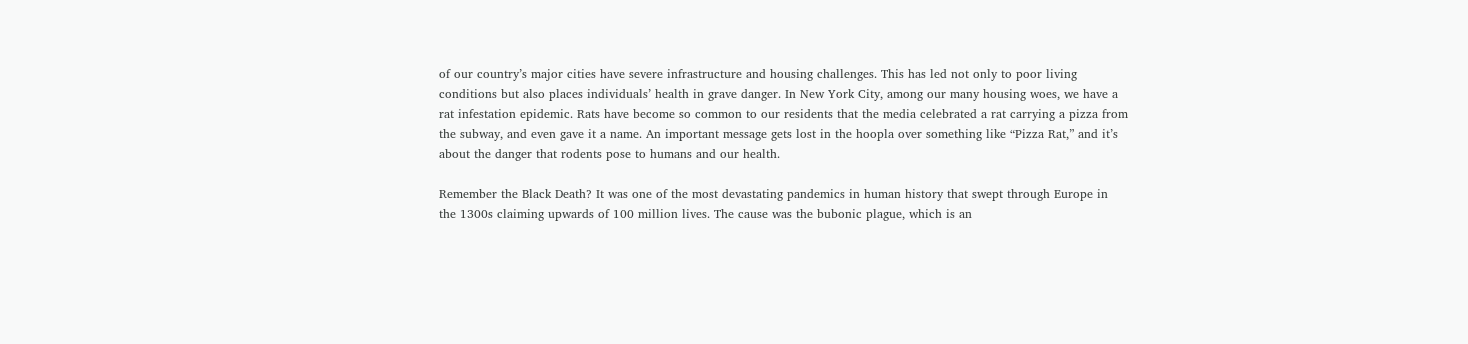of our country’s major cities have severe infrastructure and housing challenges. This has led not only to poor living conditions but also places individuals’ health in grave danger. In New York City, among our many housing woes, we have a rat infestation epidemic. Rats have become so common to our residents that the media celebrated a rat carrying a pizza from the subway, and even gave it a name. An important message gets lost in the hoopla over something like “Pizza Rat,” and it’s about the danger that rodents pose to humans and our health.

Remember the Black Death? It was one of the most devastating pandemics in human history that swept through Europe in the 1300s claiming upwards of 100 million lives. The cause was the bubonic plague, which is an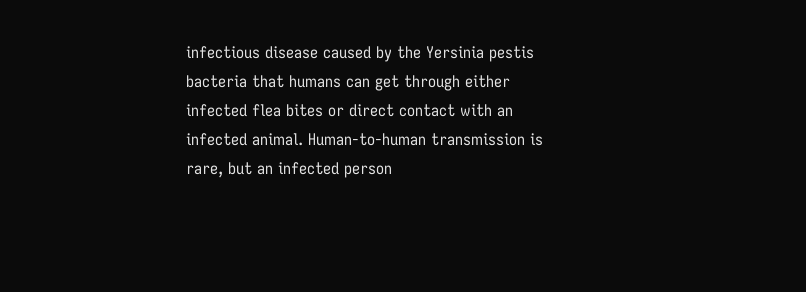infectious disease caused by the Yersinia pestis bacteria that humans can get through either infected flea bites or direct contact with an infected animal. Human-to-human transmission is rare, but an infected person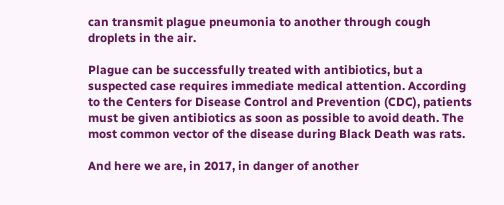can transmit plague pneumonia to another through cough droplets in the air.

Plague can be successfully treated with antibiotics, but a suspected case requires immediate medical attention. According to the Centers for Disease Control and Prevention (CDC), patients must be given antibiotics as soon as possible to avoid death. The most common vector of the disease during Black Death was rats.

And here we are, in 2017, in danger of another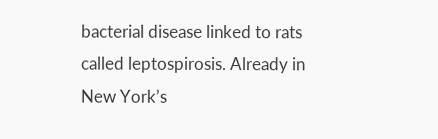bacterial disease linked to rats called leptospirosis. Already in New York’s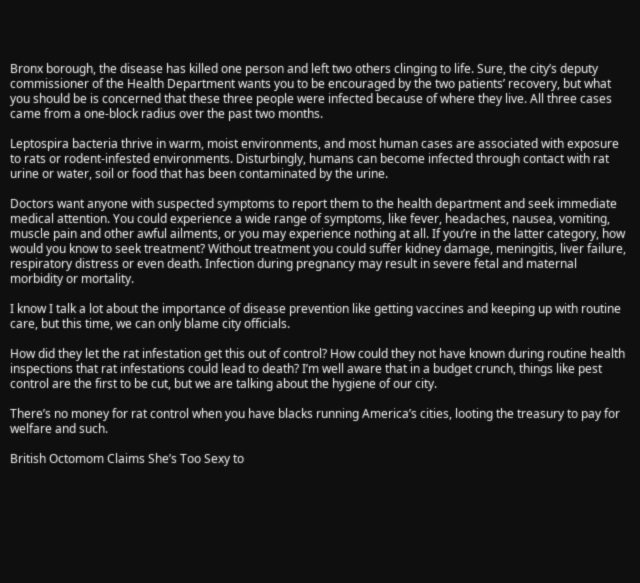Bronx borough, the disease has killed one person and left two others clinging to life. Sure, the city’s deputy commissioner of the Health Department wants you to be encouraged by the two patients’ recovery, but what you should be is concerned that these three people were infected because of where they live. All three cases came from a one-block radius over the past two months.

Leptospira bacteria thrive in warm, moist environments, and most human cases are associated with exposure to rats or rodent-infested environments. Disturbingly, humans can become infected through contact with rat urine or water, soil or food that has been contaminated by the urine.

Doctors want anyone with suspected symptoms to report them to the health department and seek immediate medical attention. You could experience a wide range of symptoms, like fever, headaches, nausea, vomiting, muscle pain and other awful ailments, or you may experience nothing at all. If you’re in the latter category, how would you know to seek treatment? Without treatment you could suffer kidney damage, meningitis, liver failure, respiratory distress or even death. Infection during pregnancy may result in severe fetal and maternal morbidity or mortality.

I know I talk a lot about the importance of disease prevention like getting vaccines and keeping up with routine care, but this time, we can only blame city officials.

How did they let the rat infestation get this out of control? How could they not have known during routine health inspections that rat infestations could lead to death? I’m well aware that in a budget crunch, things like pest control are the first to be cut, but we are talking about the hygiene of our city.

There’s no money for rat control when you have blacks running America’s cities, looting the treasury to pay for welfare and such.

British Octomom Claims She’s Too Sexy to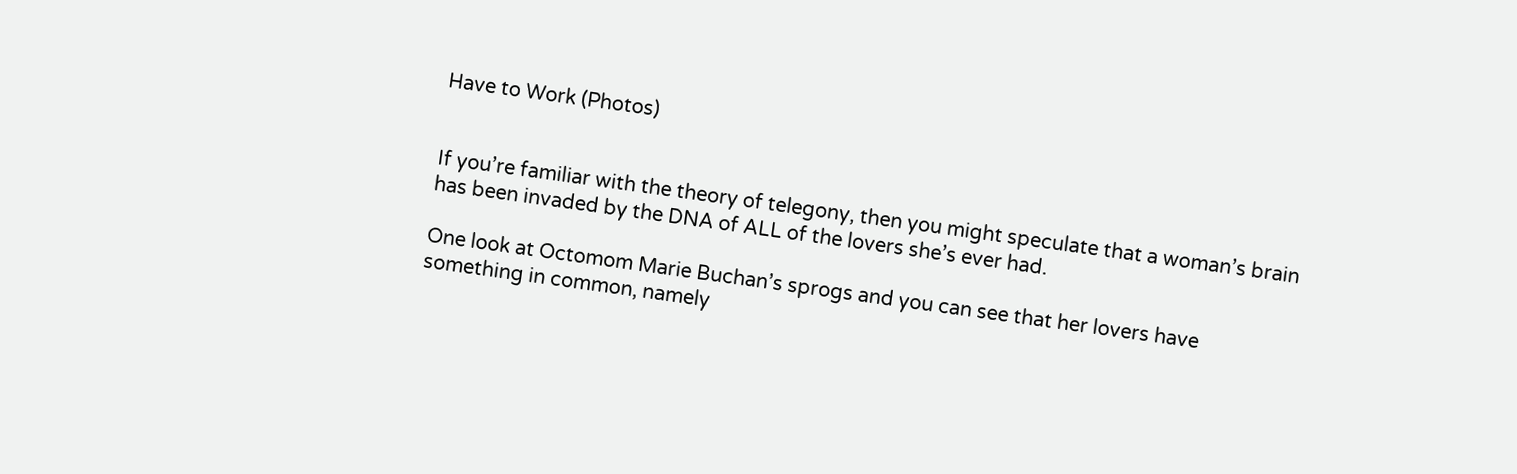Have to Work (Photos)


If you’re familiar with the theory of telegony, then you might speculate that a woman’s brain has been invaded by the DNA of ALL of the lovers she’s ever had.

One look at Octomom Marie Buchan’s sprogs and you can see that her lovers have something in common, namely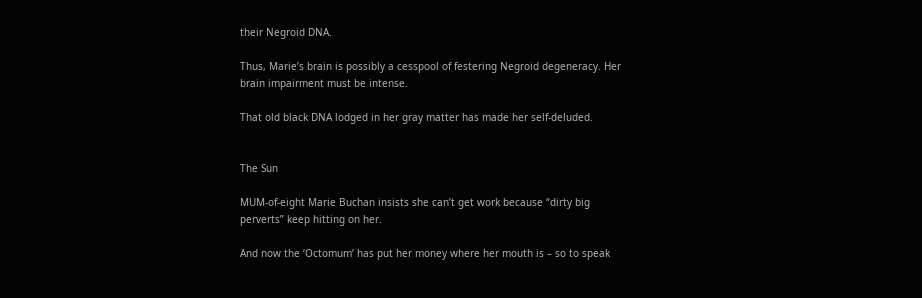their Negroid DNA.

Thus, Marie’s brain is possibly a cesspool of festering Negroid degeneracy. Her brain impairment must be intense.

That old black DNA lodged in her gray matter has made her self-deluded.


The Sun

MUM-of-eight Marie Buchan insists she can’t get work because “dirty big perverts” keep hitting on her.

And now the ‘Octomum’ has put her money where her mouth is – so to speak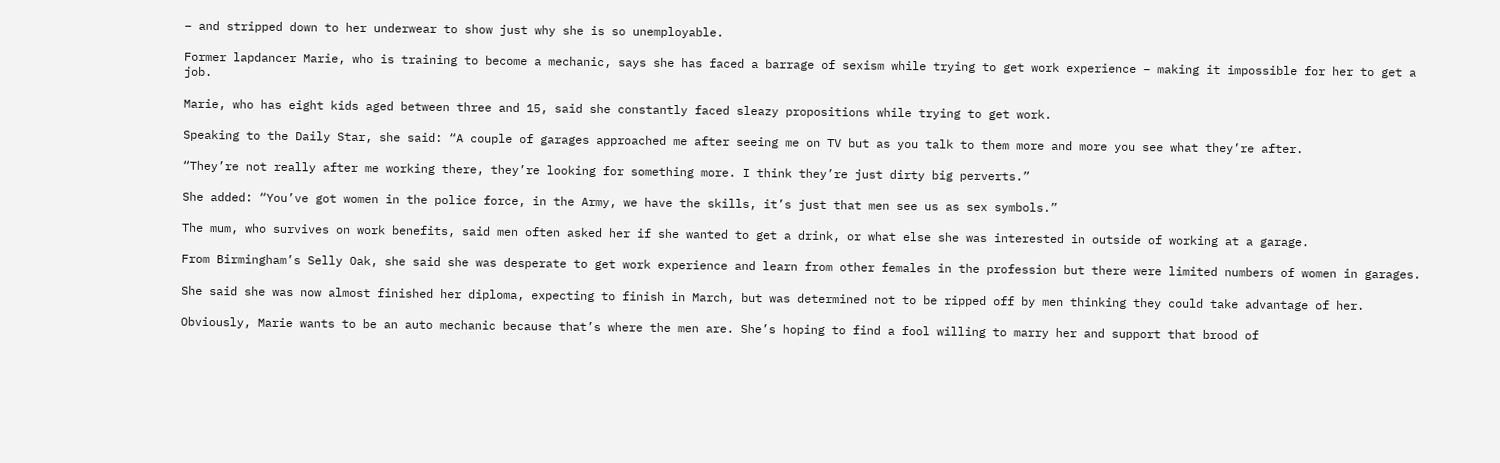– and stripped down to her underwear to show just why she is so unemployable.

Former lapdancer Marie, who is training to become a mechanic, says she has faced a barrage of sexism while trying to get work experience – making it impossible for her to get a job.

Marie, who has eight kids aged between three and 15, said she constantly faced sleazy propositions while trying to get work.

Speaking to the Daily Star, she said: “A couple of garages approached me after seeing me on TV but as you talk to them more and more you see what they’re after.

“They’re not really after me working there, they’re looking for something more. I think they’re just dirty big perverts.”

She added: “You’ve got women in the police force, in the Army, we have the skills, it’s just that men see us as sex symbols.”

The mum, who survives on work benefits, said men often asked her if she wanted to get a drink, or what else she was interested in outside of working at a garage.

From Birmingham’s Selly Oak, she said she was desperate to get work experience and learn from other females in the profession but there were limited numbers of women in garages.

She said she was now almost finished her diploma, expecting to finish in March, but was determined not to be ripped off by men thinking they could take advantage of her.

Obviously, Marie wants to be an auto mechanic because that’s where the men are. She’s hoping to find a fool willing to marry her and support that brood of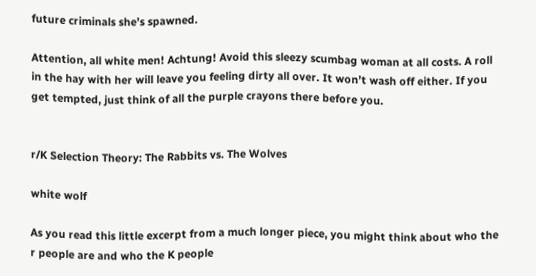future criminals she’s spawned.

Attention, all white men! Achtung! Avoid this sleezy scumbag woman at all costs. A roll in the hay with her will leave you feeling dirty all over. It won’t wash off either. If you get tempted, just think of all the purple crayons there before you.


r/K Selection Theory: The Rabbits vs. The Wolves

white wolf

As you read this little excerpt from a much longer piece, you might think about who the r people are and who the K people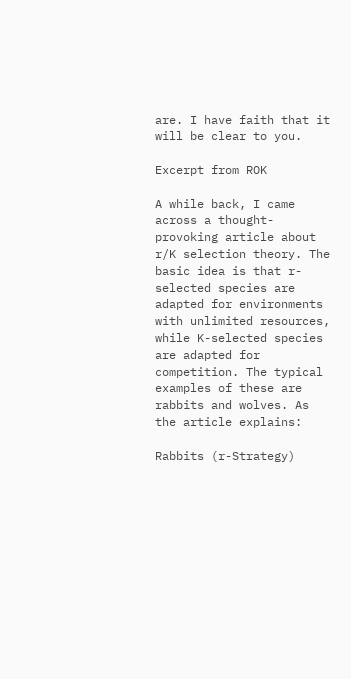are. I have faith that it will be clear to you.

Excerpt from ROK

A while back, I came across a thought-provoking article about r/K selection theory. The basic idea is that r-selected species are adapted for environments with unlimited resources, while K-selected species are adapted for competition. The typical examples of these are rabbits and wolves. As the article explains:

Rabbits (r-Strategy)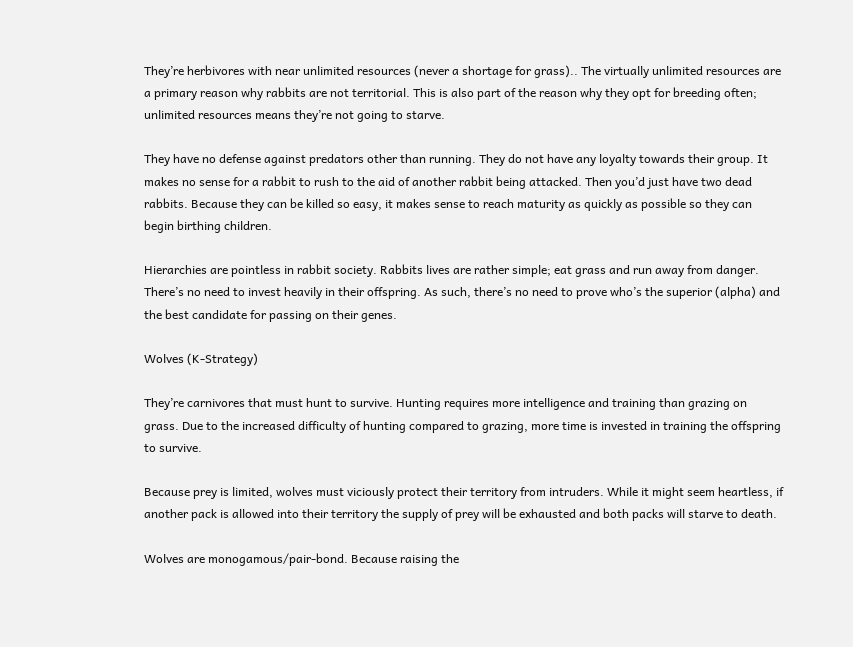They’re herbivores with near unlimited resources (never a shortage for grass).. The virtually unlimited resources are a primary reason why rabbits are not territorial. This is also part of the reason why they opt for breeding often; unlimited resources means they’re not going to starve.

They have no defense against predators other than running. They do not have any loyalty towards their group. It makes no sense for a rabbit to rush to the aid of another rabbit being attacked. Then you’d just have two dead rabbits. Because they can be killed so easy, it makes sense to reach maturity as quickly as possible so they can begin birthing children.

Hierarchies are pointless in rabbit society. Rabbits lives are rather simple; eat grass and run away from danger. There’s no need to invest heavily in their offspring. As such, there’s no need to prove who’s the superior (alpha) and the best candidate for passing on their genes.

Wolves (K-Strategy)

They’re carnivores that must hunt to survive. Hunting requires more intelligence and training than grazing on grass. Due to the increased difficulty of hunting compared to grazing, more time is invested in training the offspring to survive.

Because prey is limited, wolves must viciously protect their territory from intruders. While it might seem heartless, if another pack is allowed into their territory the supply of prey will be exhausted and both packs will starve to death.

Wolves are monogamous/pair-bond. Because raising the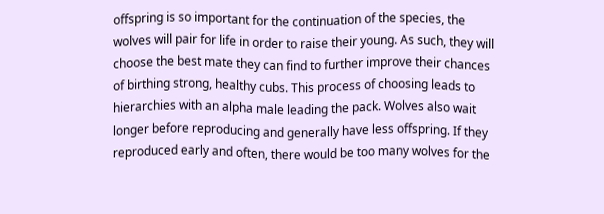offspring is so important for the continuation of the species, the wolves will pair for life in order to raise their young. As such, they will choose the best mate they can find to further improve their chances of birthing strong, healthy cubs. This process of choosing leads to hierarchies with an alpha male leading the pack. Wolves also wait longer before reproducing and generally have less offspring. If they reproduced early and often, there would be too many wolves for the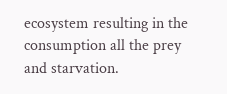ecosystem resulting in the consumption all the prey and starvation.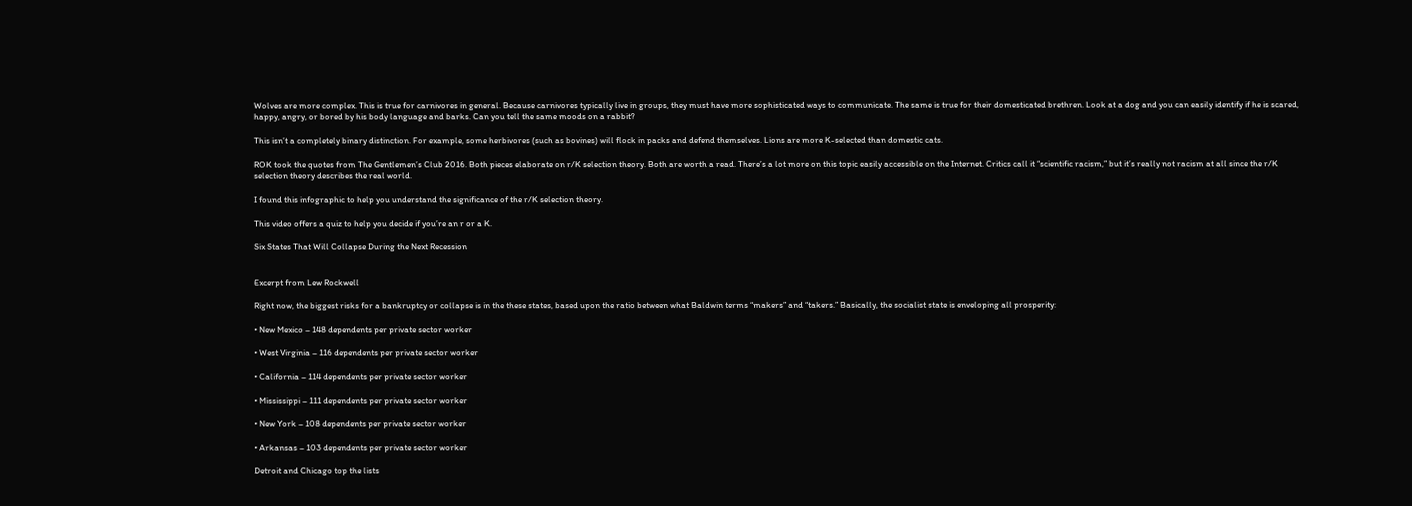Wolves are more complex. This is true for carnivores in general. Because carnivores typically live in groups, they must have more sophisticated ways to communicate. The same is true for their domesticated brethren. Look at a dog and you can easily identify if he is scared, happy, angry, or bored by his body language and barks. Can you tell the same moods on a rabbit?

This isn’t a completely binary distinction. For example, some herbivores (such as bovines) will flock in packs and defend themselves. Lions are more K-selected than domestic cats.

ROK took the quotes from The Gentlemen’s Club 2016. Both pieces elaborate on r/K selection theory. Both are worth a read. There’s a lot more on this topic easily accessible on the Internet. Critics call it “scientific racism,” but it’s really not racism at all since the r/K selection theory describes the real world.

I found this infographic to help you understand the significance of the r/K selection theory.

This video offers a quiz to help you decide if you’re an r or a K.

Six States That Will Collapse During the Next Recession


Excerpt from Lew Rockwell

Right now, the biggest risks for a bankruptcy or collapse is in the these states, based upon the ratio between what Baldwin terms “makers” and “takers.” Basically, the socialist state is enveloping all prosperity:

• New Mexico – 148 dependents per private sector worker

• West Virginia – 116 dependents per private sector worker

• California – 114 dependents per private sector worker

• Mississippi – 111 dependents per private sector worker

• New York – 108 dependents per private sector worker

• Arkansas – 103 dependents per private sector worker

Detroit and Chicago top the lists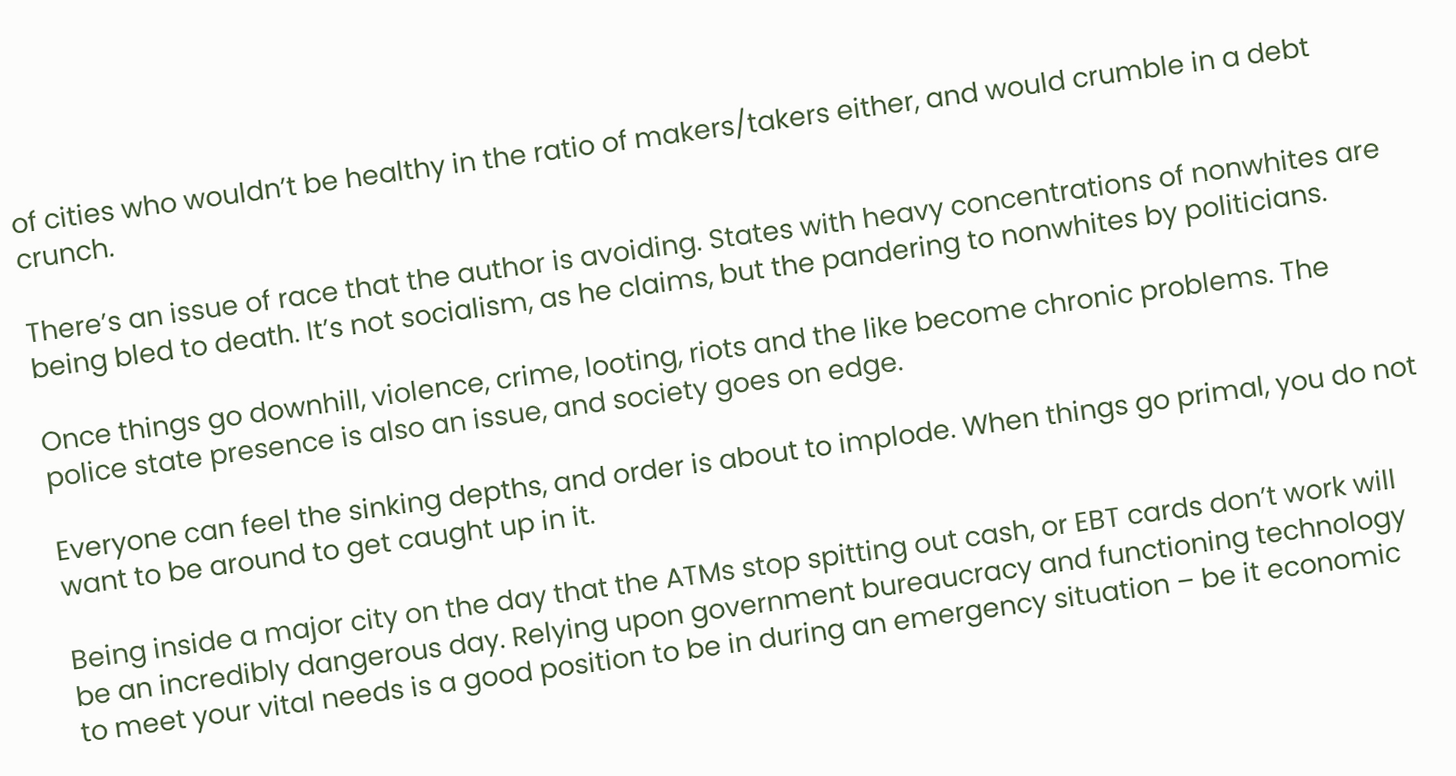of cities who wouldn’t be healthy in the ratio of makers/takers either, and would crumble in a debt crunch.

There’s an issue of race that the author is avoiding. States with heavy concentrations of nonwhites are being bled to death. It’s not socialism, as he claims, but the pandering to nonwhites by politicians.

Once things go downhill, violence, crime, looting, riots and the like become chronic problems. The police state presence is also an issue, and society goes on edge.

Everyone can feel the sinking depths, and order is about to implode. When things go primal, you do not want to be around to get caught up in it.

Being inside a major city on the day that the ATMs stop spitting out cash, or EBT cards don’t work will be an incredibly dangerous day. Relying upon government bureaucracy and functioning technology to meet your vital needs is a good position to be in during an emergency situation – be it economic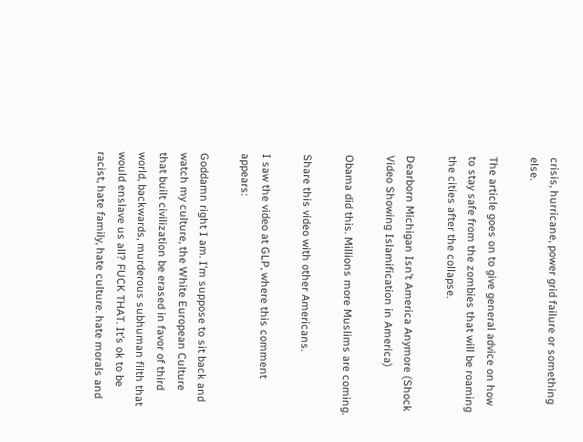crisis, hurricane, power grid failure or something else.

The article goes on to give general advice on how to stay safe from the zombies that will be roaming the cities after the collapse.

Dearborn Michigan Isn’t America Anymore (Shock Video Showing Islamification in America)

Obama did this. Millions more Muslims are coming.

Share this video with other Americans.

I saw the video at GLP, where this comment appears:

Goddamn right I am. I’m suppose to sit back and watch my culture, the White European Culture that built civilization be erased in favor of third world, backwards, murderous subhuman filth that would enslave us all? FUCK THAT. It’s ok to be racist, hate family, hate culture. hate morals and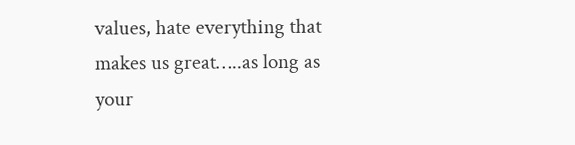values, hate everything that makes us great…..as long as your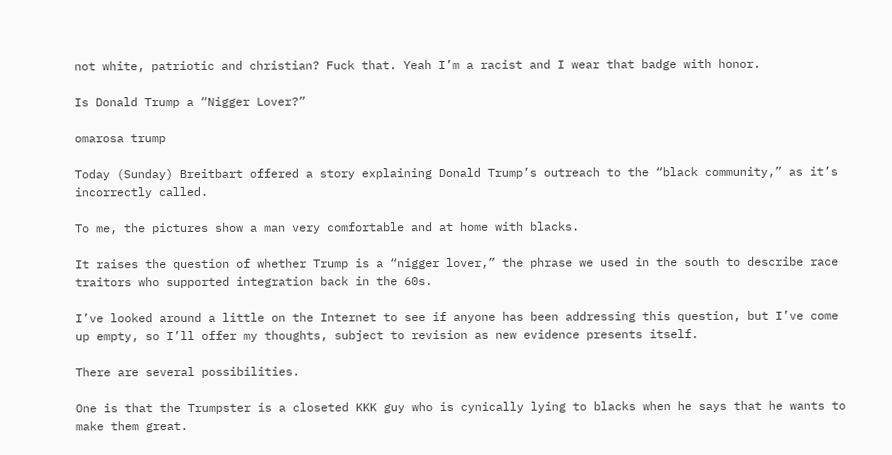not white, patriotic and christian? Fuck that. Yeah I’m a racist and I wear that badge with honor.

Is Donald Trump a “Nigger Lover?”

omarosa trump

Today (Sunday) Breitbart offered a story explaining Donald Trump’s outreach to the “black community,” as it’s incorrectly called.

To me, the pictures show a man very comfortable and at home with blacks.

It raises the question of whether Trump is a “nigger lover,” the phrase we used in the south to describe race traitors who supported integration back in the 60s.

I’ve looked around a little on the Internet to see if anyone has been addressing this question, but I’ve come up empty, so I’ll offer my thoughts, subject to revision as new evidence presents itself.

There are several possibilities.

One is that the Trumpster is a closeted KKK guy who is cynically lying to blacks when he says that he wants to make them great.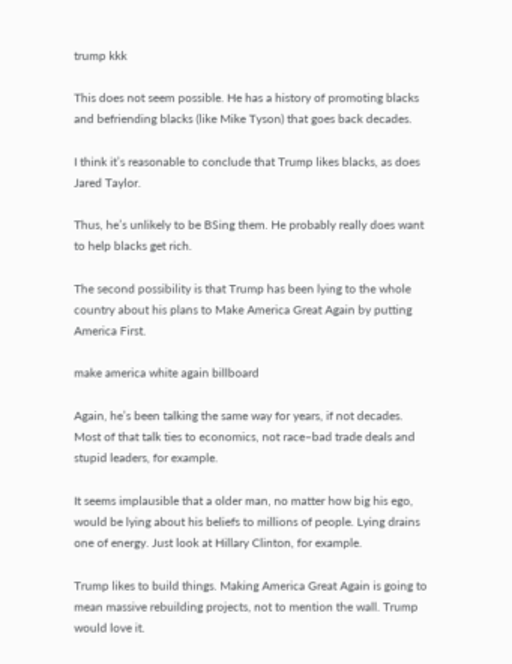trump kkk

This does not seem possible. He has a history of promoting blacks and befriending blacks (like Mike Tyson) that goes back decades.

I think it’s reasonable to conclude that Trump likes blacks, as does Jared Taylor.

Thus, he’s unlikely to be BSing them. He probably really does want to help blacks get rich.

The second possibility is that Trump has been lying to the whole country about his plans to Make America Great Again by putting America First.

make america white again billboard

Again, he’s been talking the same way for years, if not decades. Most of that talk ties to economics, not race–bad trade deals and stupid leaders, for example.

It seems implausible that a older man, no matter how big his ego, would be lying about his beliefs to millions of people. Lying drains one of energy. Just look at Hillary Clinton, for example.

Trump likes to build things. Making America Great Again is going to mean massive rebuilding projects, not to mention the wall. Trump would love it.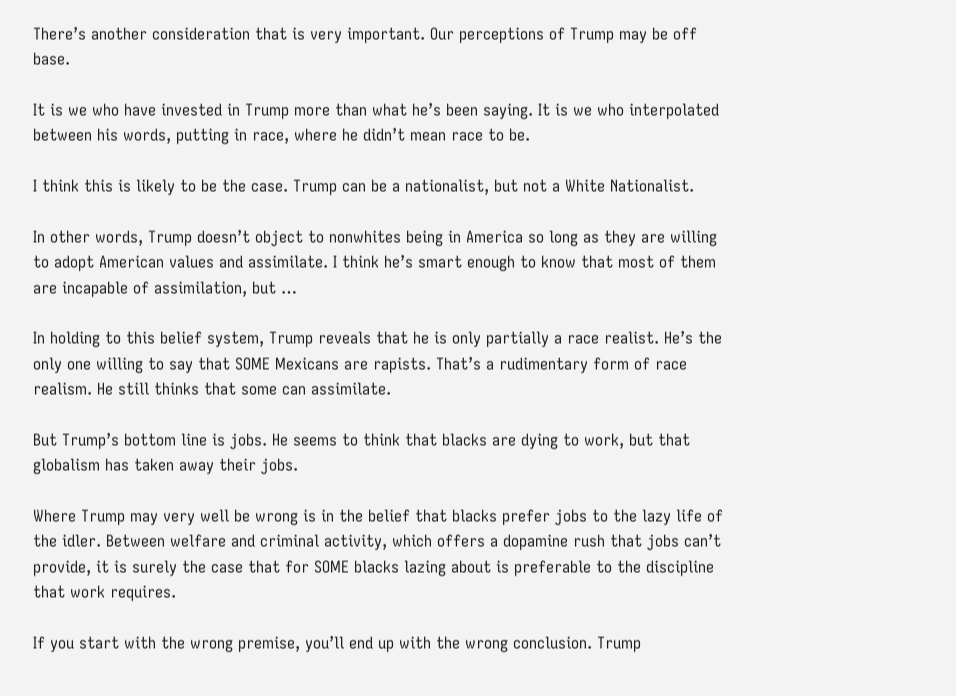There’s another consideration that is very important. Our perceptions of Trump may be off base.

It is we who have invested in Trump more than what he’s been saying. It is we who interpolated between his words, putting in race, where he didn’t mean race to be.

I think this is likely to be the case. Trump can be a nationalist, but not a White Nationalist.

In other words, Trump doesn’t object to nonwhites being in America so long as they are willing to adopt American values and assimilate. I think he’s smart enough to know that most of them are incapable of assimilation, but …

In holding to this belief system, Trump reveals that he is only partially a race realist. He’s the only one willing to say that SOME Mexicans are rapists. That’s a rudimentary form of race realism. He still thinks that some can assimilate.

But Trump’s bottom line is jobs. He seems to think that blacks are dying to work, but that globalism has taken away their jobs.

Where Trump may very well be wrong is in the belief that blacks prefer jobs to the lazy life of the idler. Between welfare and criminal activity, which offers a dopamine rush that jobs can’t provide, it is surely the case that for SOME blacks lazing about is preferable to the discipline that work requires.

If you start with the wrong premise, you’ll end up with the wrong conclusion. Trump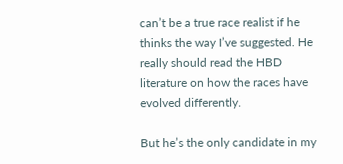can’t be a true race realist if he thinks the way I’ve suggested. He really should read the HBD literature on how the races have evolved differently.

But he’s the only candidate in my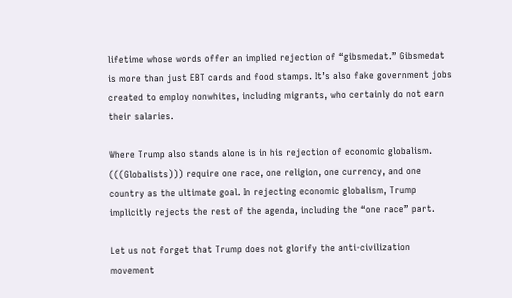lifetime whose words offer an implied rejection of “gibsmedat.” Gibsmedat is more than just EBT cards and food stamps. It’s also fake government jobs created to employ nonwhites, including migrants, who certainly do not earn their salaries.

Where Trump also stands alone is in his rejection of economic globalism. (((Globalists))) require one race, one religion, one currency, and one country as the ultimate goal. In rejecting economic globalism, Trump implicitly rejects the rest of the agenda, including the “one race” part.

Let us not forget that Trump does not glorify the anti-civilization movement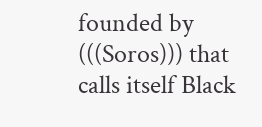founded by (((Soros))) that calls itself Black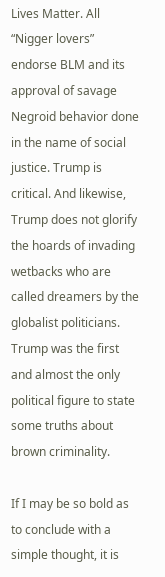Lives Matter. All “Nigger lovers” endorse BLM and its approval of savage Negroid behavior done in the name of social justice. Trump is critical. And likewise, Trump does not glorify the hoards of invading wetbacks who are called dreamers by the globalist politicians. Trump was the first and almost the only political figure to state some truths about brown criminality.

If I may be so bold as to conclude with a simple thought, it is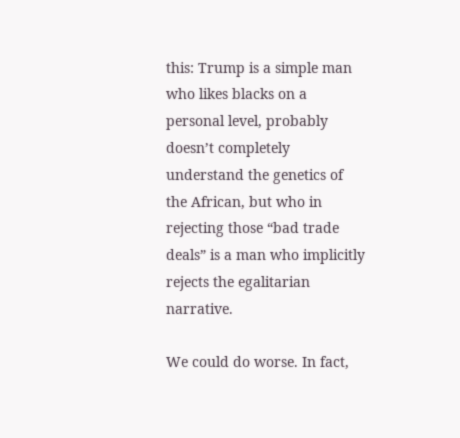this: Trump is a simple man who likes blacks on a personal level, probably doesn’t completely understand the genetics of the African, but who in rejecting those “bad trade deals” is a man who implicitly rejects the egalitarian narrative.

We could do worse. In fact,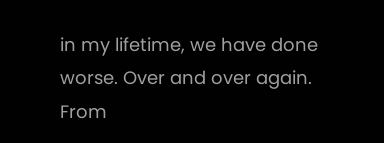in my lifetime, we have done worse. Over and over again. From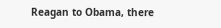Reagan to Obama, there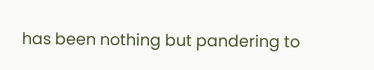has been nothing but pandering to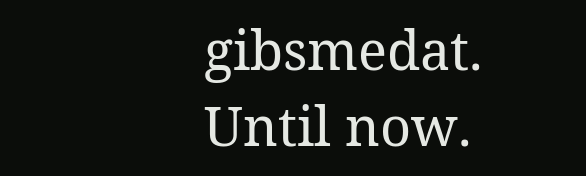gibsmedat. Until now.